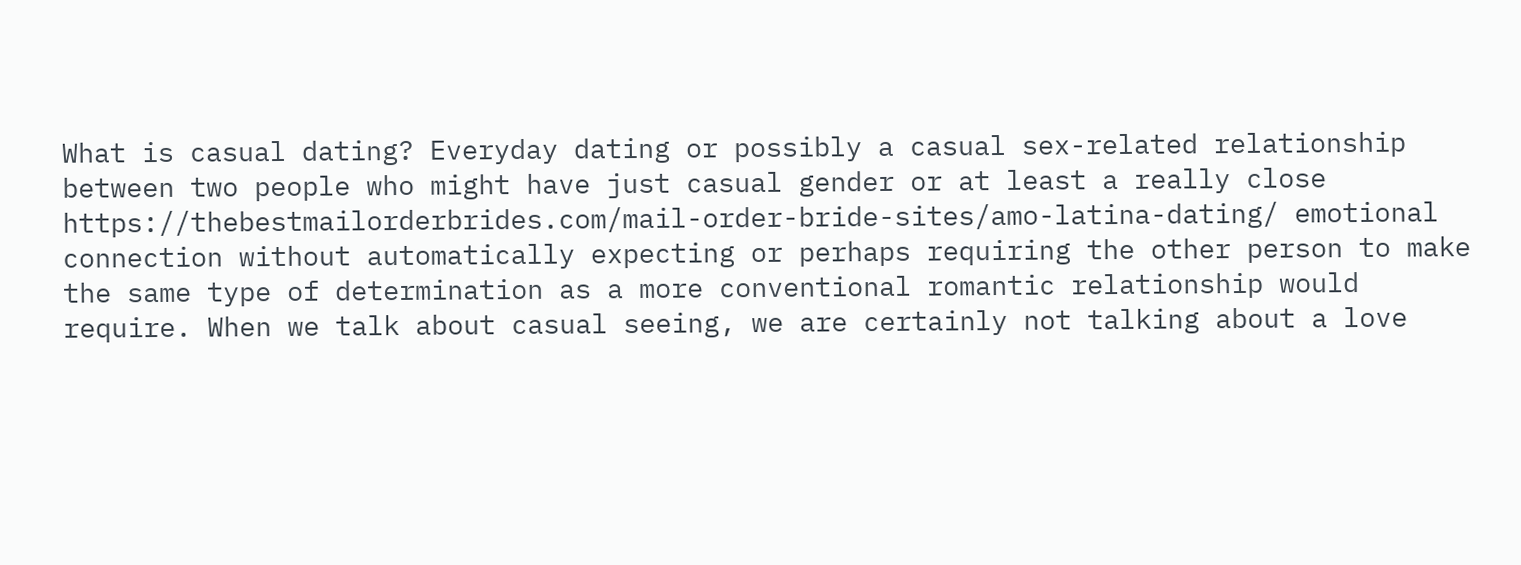What is casual dating? Everyday dating or possibly a casual sex-related relationship between two people who might have just casual gender or at least a really close https://thebestmailorderbrides.com/mail-order-bride-sites/amo-latina-dating/ emotional connection without automatically expecting or perhaps requiring the other person to make the same type of determination as a more conventional romantic relationship would require. When we talk about casual seeing, we are certainly not talking about a love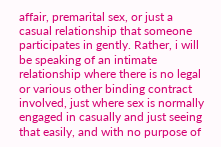affair, premarital sex, or just a casual relationship that someone participates in gently. Rather, i will be speaking of an intimate relationship where there is no legal or various other binding contract involved, just where sex is normally engaged in casually and just seeing that easily, and with no purpose of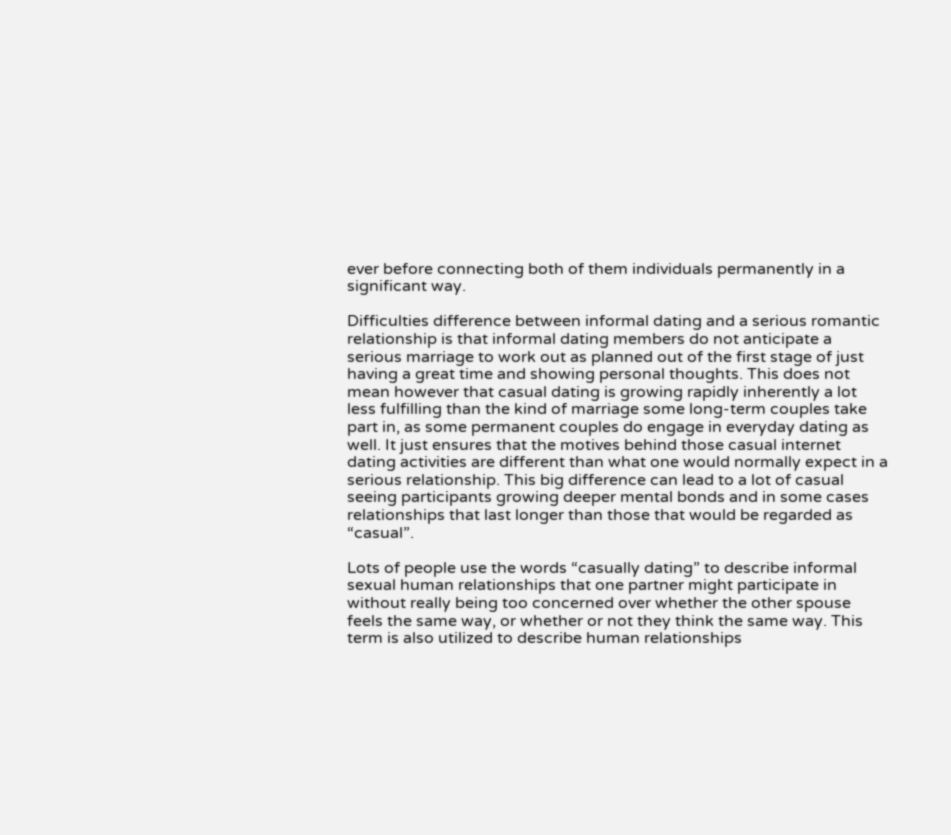ever before connecting both of them individuals permanently in a significant way.

Difficulties difference between informal dating and a serious romantic relationship is that informal dating members do not anticipate a serious marriage to work out as planned out of the first stage of just having a great time and showing personal thoughts. This does not mean however that casual dating is growing rapidly inherently a lot less fulfilling than the kind of marriage some long-term couples take part in, as some permanent couples do engage in everyday dating as well. It just ensures that the motives behind those casual internet dating activities are different than what one would normally expect in a serious relationship. This big difference can lead to a lot of casual seeing participants growing deeper mental bonds and in some cases relationships that last longer than those that would be regarded as “casual”.

Lots of people use the words “casually dating” to describe informal sexual human relationships that one partner might participate in without really being too concerned over whether the other spouse feels the same way, or whether or not they think the same way. This term is also utilized to describe human relationships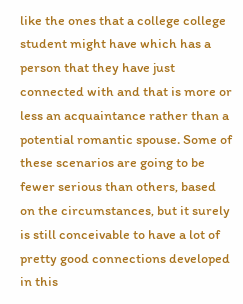like the ones that a college college student might have which has a person that they have just connected with and that is more or less an acquaintance rather than a potential romantic spouse. Some of these scenarios are going to be fewer serious than others, based on the circumstances, but it surely is still conceivable to have a lot of pretty good connections developed in this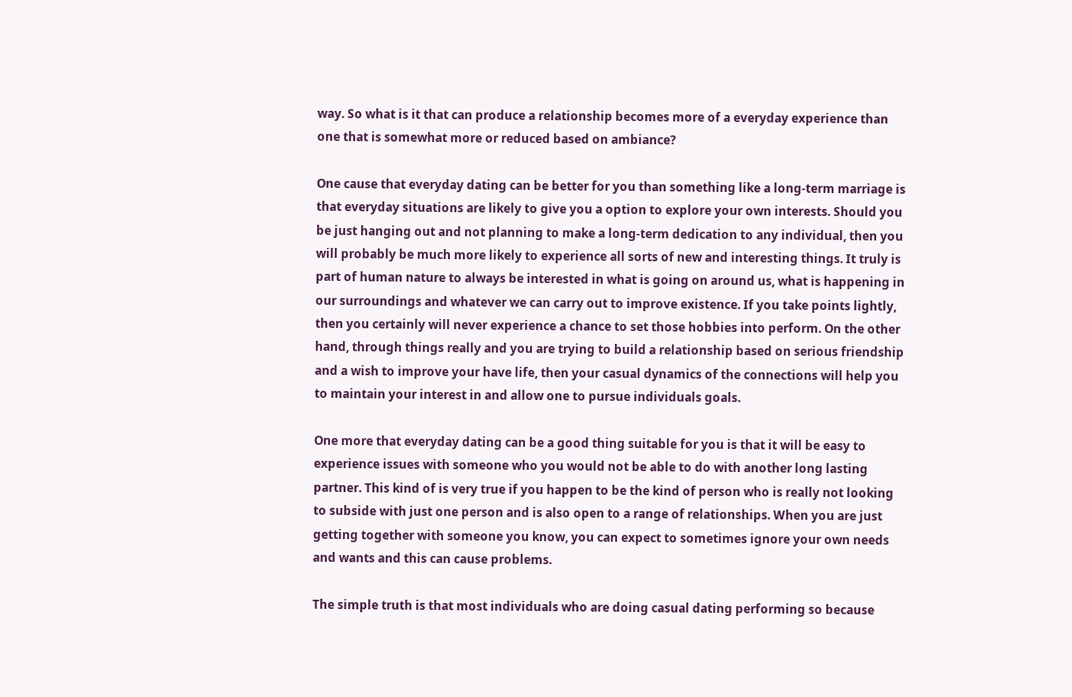way. So what is it that can produce a relationship becomes more of a everyday experience than one that is somewhat more or reduced based on ambiance?

One cause that everyday dating can be better for you than something like a long-term marriage is that everyday situations are likely to give you a option to explore your own interests. Should you be just hanging out and not planning to make a long-term dedication to any individual, then you will probably be much more likely to experience all sorts of new and interesting things. It truly is part of human nature to always be interested in what is going on around us, what is happening in our surroundings and whatever we can carry out to improve existence. If you take points lightly, then you certainly will never experience a chance to set those hobbies into perform. On the other hand, through things really and you are trying to build a relationship based on serious friendship and a wish to improve your have life, then your casual dynamics of the connections will help you to maintain your interest in and allow one to pursue individuals goals.

One more that everyday dating can be a good thing suitable for you is that it will be easy to experience issues with someone who you would not be able to do with another long lasting partner. This kind of is very true if you happen to be the kind of person who is really not looking to subside with just one person and is also open to a range of relationships. When you are just getting together with someone you know, you can expect to sometimes ignore your own needs and wants and this can cause problems.

The simple truth is that most individuals who are doing casual dating performing so because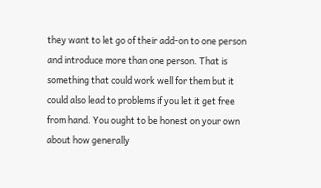they want to let go of their add-on to one person and introduce more than one person. That is something that could work well for them but it could also lead to problems if you let it get free from hand. You ought to be honest on your own about how generally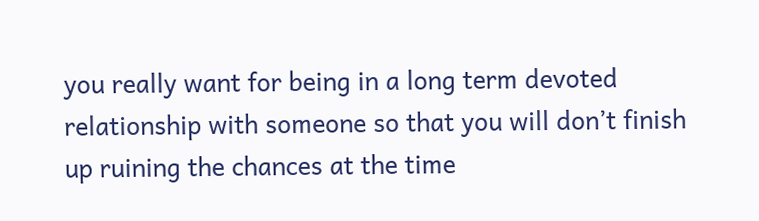you really want for being in a long term devoted relationship with someone so that you will don’t finish up ruining the chances at the time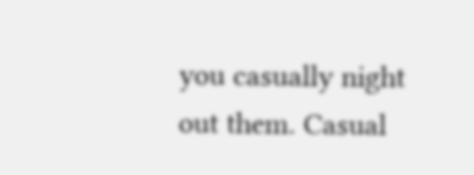you casually night out them. Casual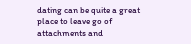dating can be quite a great place to leave go of attachments and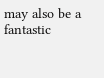may also be a fantastic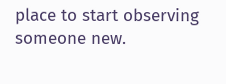place to start observing someone new.